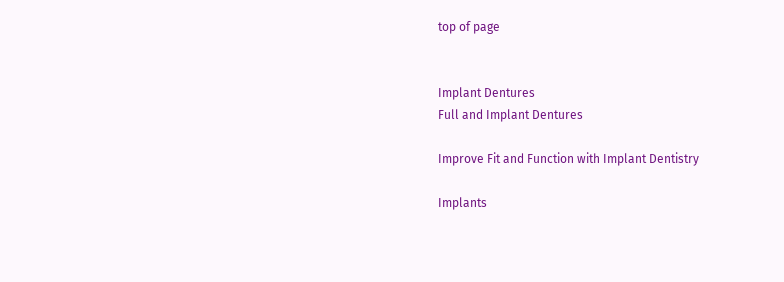top of page


Implant Dentures
Full and Implant Dentures

Improve Fit and Function with Implant Dentistry

Implants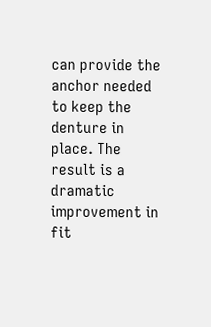can provide the anchor needed to keep the denture in place. The result is a dramatic improvement in fit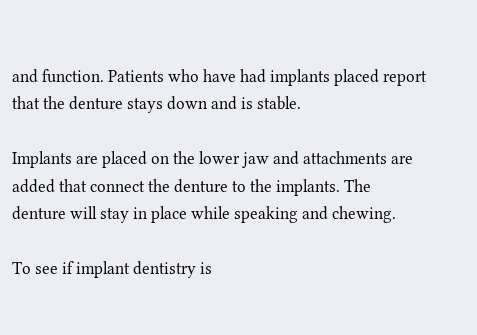and function. Patients who have had implants placed report that the denture stays down and is stable.

Implants are placed on the lower jaw and attachments are added that connect the denture to the implants. The denture will stay in place while speaking and chewing.

To see if implant dentistry is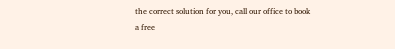the correct solution for you, call our office to book a free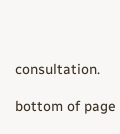consultation.

bottom of page